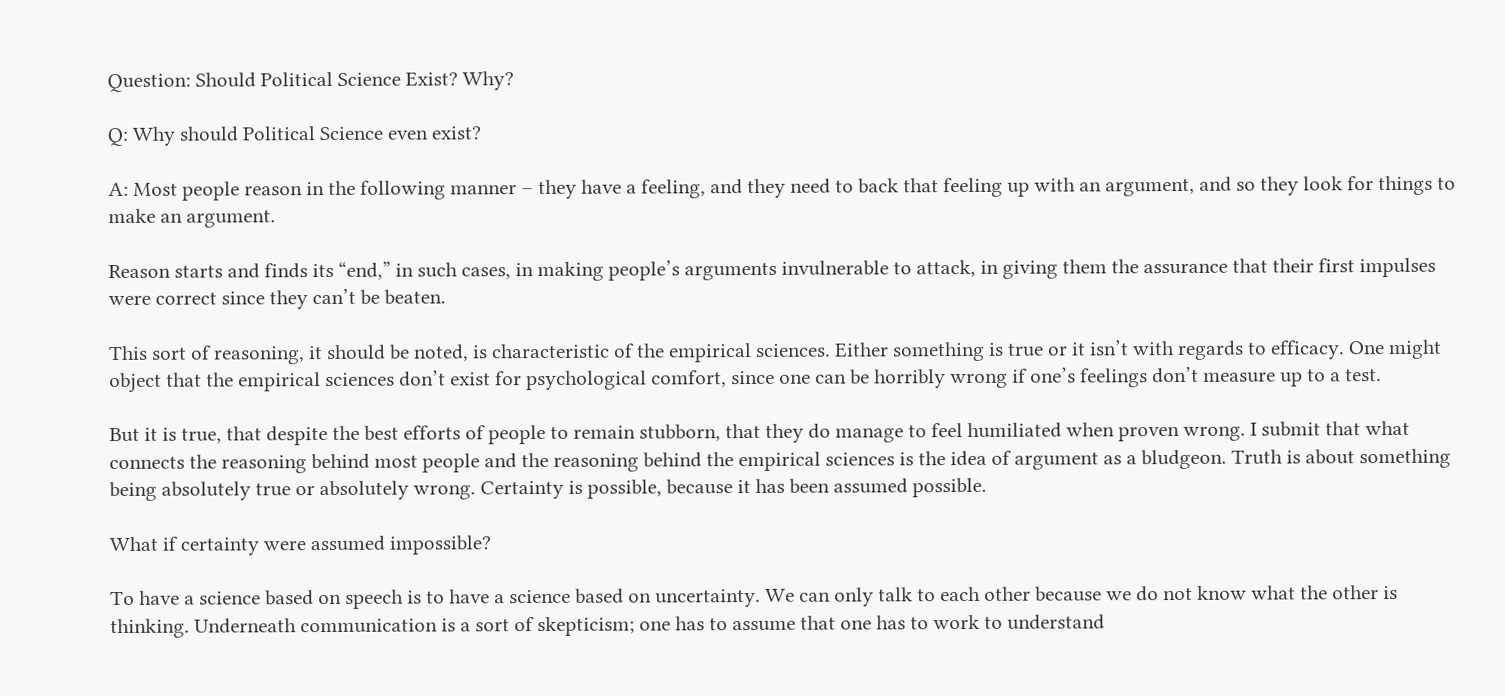Question: Should Political Science Exist? Why?

Q: Why should Political Science even exist?

A: Most people reason in the following manner – they have a feeling, and they need to back that feeling up with an argument, and so they look for things to make an argument.

Reason starts and finds its “end,” in such cases, in making people’s arguments invulnerable to attack, in giving them the assurance that their first impulses were correct since they can’t be beaten.

This sort of reasoning, it should be noted, is characteristic of the empirical sciences. Either something is true or it isn’t with regards to efficacy. One might object that the empirical sciences don’t exist for psychological comfort, since one can be horribly wrong if one’s feelings don’t measure up to a test.

But it is true, that despite the best efforts of people to remain stubborn, that they do manage to feel humiliated when proven wrong. I submit that what connects the reasoning behind most people and the reasoning behind the empirical sciences is the idea of argument as a bludgeon. Truth is about something being absolutely true or absolutely wrong. Certainty is possible, because it has been assumed possible.

What if certainty were assumed impossible?

To have a science based on speech is to have a science based on uncertainty. We can only talk to each other because we do not know what the other is thinking. Underneath communication is a sort of skepticism; one has to assume that one has to work to understand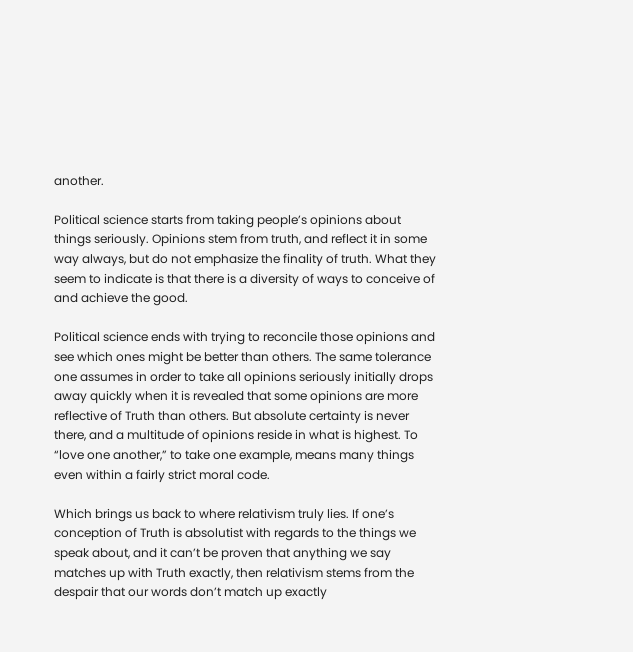another.

Political science starts from taking people’s opinions about things seriously. Opinions stem from truth, and reflect it in some way always, but do not emphasize the finality of truth. What they seem to indicate is that there is a diversity of ways to conceive of and achieve the good.

Political science ends with trying to reconcile those opinions and see which ones might be better than others. The same tolerance one assumes in order to take all opinions seriously initially drops away quickly when it is revealed that some opinions are more reflective of Truth than others. But absolute certainty is never there, and a multitude of opinions reside in what is highest. To “love one another,” to take one example, means many things even within a fairly strict moral code.

Which brings us back to where relativism truly lies. If one’s conception of Truth is absolutist with regards to the things we speak about, and it can’t be proven that anything we say matches up with Truth exactly, then relativism stems from the despair that our words don’t match up exactly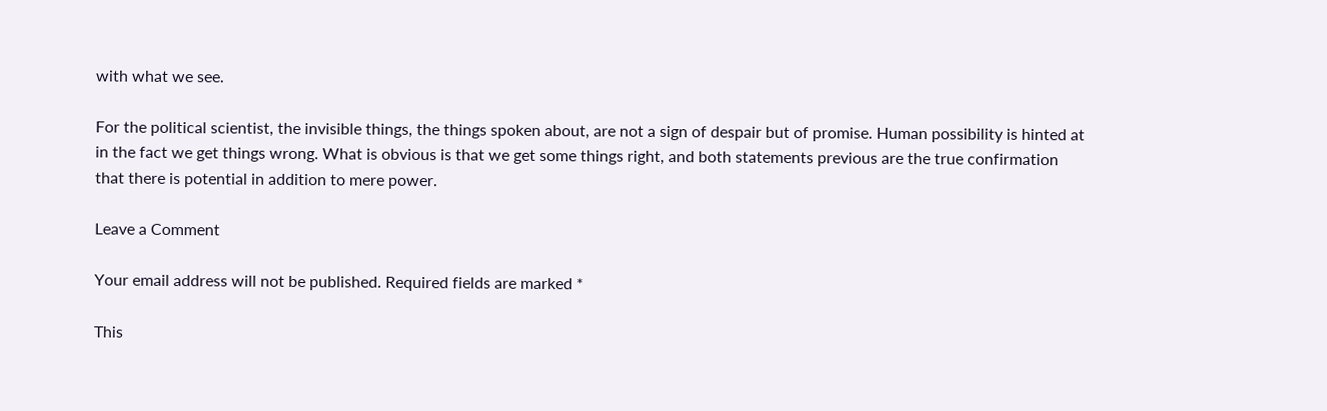with what we see.

For the political scientist, the invisible things, the things spoken about, are not a sign of despair but of promise. Human possibility is hinted at in the fact we get things wrong. What is obvious is that we get some things right, and both statements previous are the true confirmation that there is potential in addition to mere power.

Leave a Comment

Your email address will not be published. Required fields are marked *

This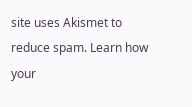site uses Akismet to reduce spam. Learn how your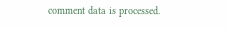comment data is processed.